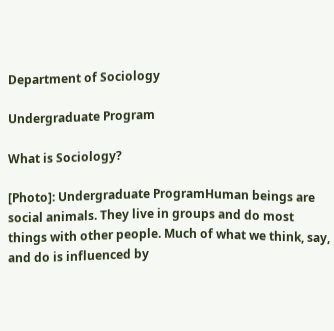Department of Sociology

Undergraduate Program

What is Sociology?

[Photo]: Undergraduate ProgramHuman beings are social animals. They live in groups and do most things with other people. Much of what we think, say, and do is influenced by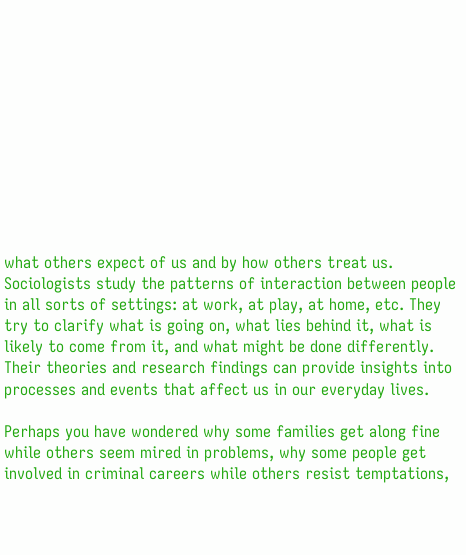what others expect of us and by how others treat us. Sociologists study the patterns of interaction between people in all sorts of settings: at work, at play, at home, etc. They try to clarify what is going on, what lies behind it, what is likely to come from it, and what might be done differently. Their theories and research findings can provide insights into processes and events that affect us in our everyday lives.

Perhaps you have wondered why some families get along fine while others seem mired in problems, why some people get involved in criminal careers while others resist temptations,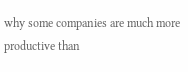why some companies are much more productive than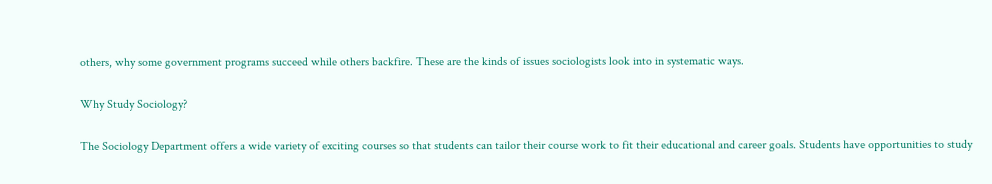others, why some government programs succeed while others backfire. These are the kinds of issues sociologists look into in systematic ways.

Why Study Sociology?

The Sociology Department offers a wide variety of exciting courses so that students can tailor their course work to fit their educational and career goals. Students have opportunities to study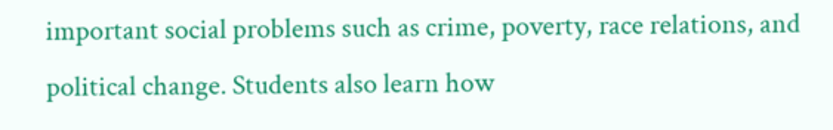important social problems such as crime, poverty, race relations, and political change. Students also learn how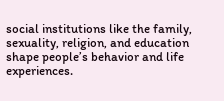social institutions like the family, sexuality, religion, and education shape people’s behavior and life experiences.